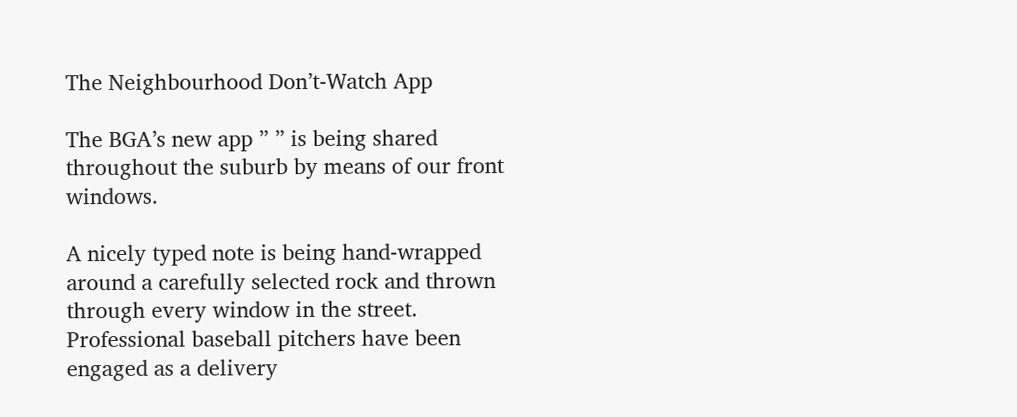The Neighbourhood Don’t-Watch App

The BGA’s new app ” ” is being shared throughout the suburb by means of our front windows.

A nicely typed note is being hand-wrapped around a carefully selected rock and thrown through every window in the street. Professional baseball pitchers have been engaged as a delivery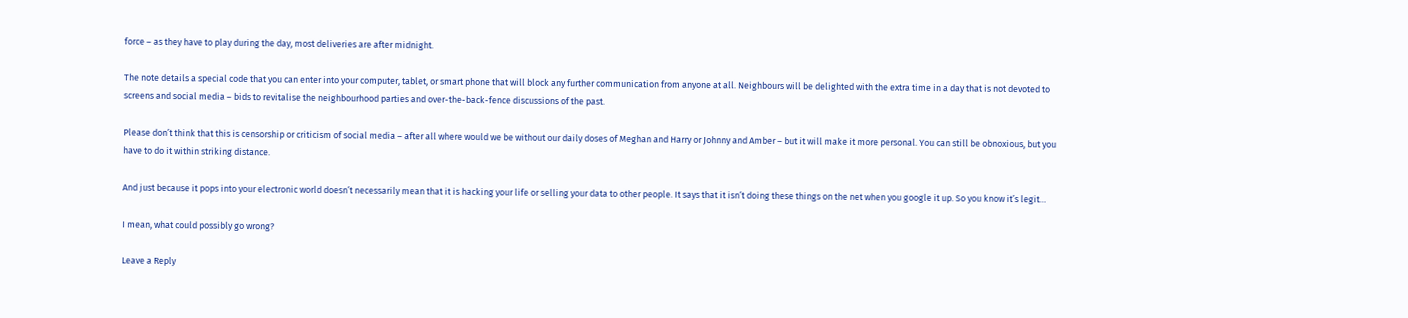force – as they have to play during the day, most deliveries are after midnight.

The note details a special code that you can enter into your computer, tablet, or smart phone that will block any further communication from anyone at all. Neighbours will be delighted with the extra time in a day that is not devoted to screens and social media – bids to revitalise the neighbourhood parties and over-the-back-fence discussions of the past.

Please don’t think that this is censorship or criticism of social media – after all where would we be without our daily doses of Meghan and Harry or Johnny and Amber – but it will make it more personal. You can still be obnoxious, but you have to do it within striking distance.

And just because it pops into your electronic world doesn’t necessarily mean that it is hacking your life or selling your data to other people. It says that it isn’t doing these things on the net when you google it up. So you know it’s legit…

I mean, what could possibly go wrong?

Leave a Reply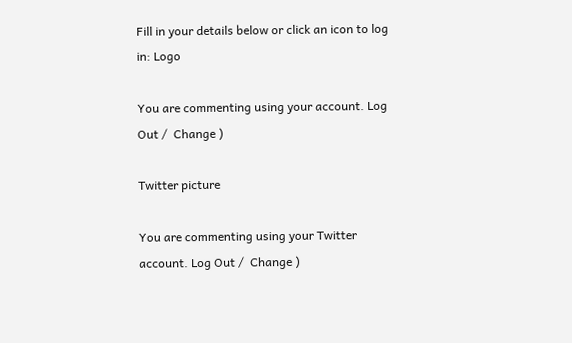Fill in your details below or click an icon to log in: Logo

You are commenting using your account. Log Out /  Change )

Twitter picture

You are commenting using your Twitter account. Log Out /  Change )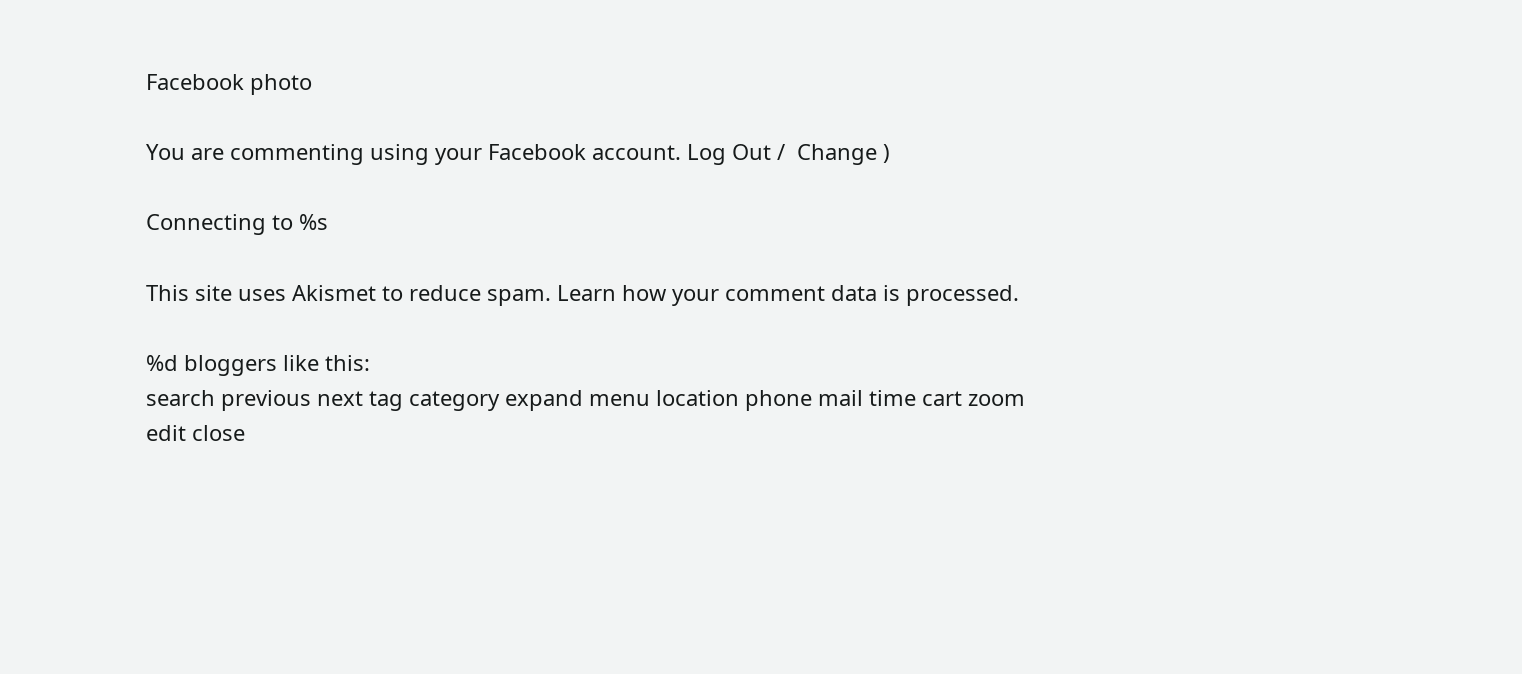Facebook photo

You are commenting using your Facebook account. Log Out /  Change )

Connecting to %s

This site uses Akismet to reduce spam. Learn how your comment data is processed.

%d bloggers like this:
search previous next tag category expand menu location phone mail time cart zoom edit close